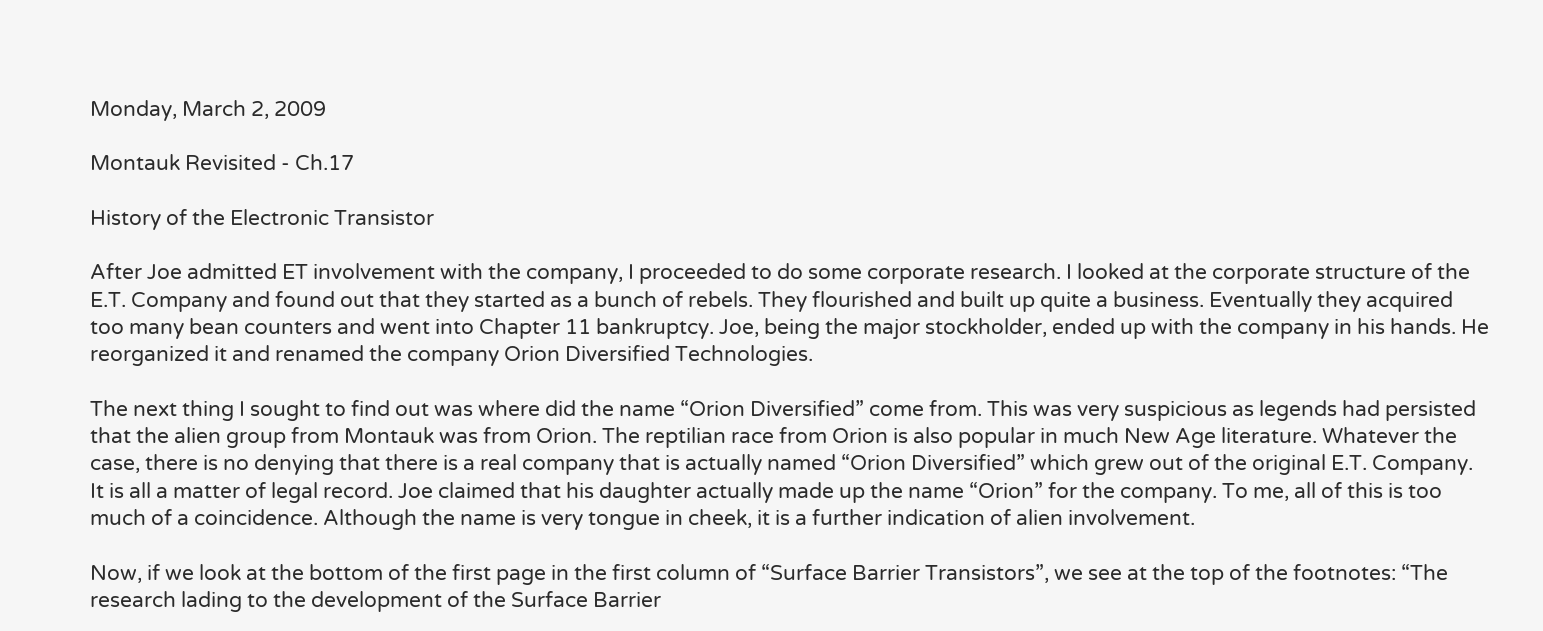Monday, March 2, 2009

Montauk Revisited - Ch.17

History of the Electronic Transistor

After Joe admitted ET involvement with the company, I proceeded to do some corporate research. I looked at the corporate structure of the E.T. Company and found out that they started as a bunch of rebels. They flourished and built up quite a business. Eventually they acquired too many bean counters and went into Chapter 11 bankruptcy. Joe, being the major stockholder, ended up with the company in his hands. He reorganized it and renamed the company Orion Diversified Technologies.

The next thing I sought to find out was where did the name “Orion Diversified” come from. This was very suspicious as legends had persisted that the alien group from Montauk was from Orion. The reptilian race from Orion is also popular in much New Age literature. Whatever the case, there is no denying that there is a real company that is actually named “Orion Diversified” which grew out of the original E.T. Company. It is all a matter of legal record. Joe claimed that his daughter actually made up the name “Orion” for the company. To me, all of this is too much of a coincidence. Although the name is very tongue in cheek, it is a further indication of alien involvement.

Now, if we look at the bottom of the first page in the first column of “Surface Barrier Transistors”, we see at the top of the footnotes: “The research lading to the development of the Surface Barrier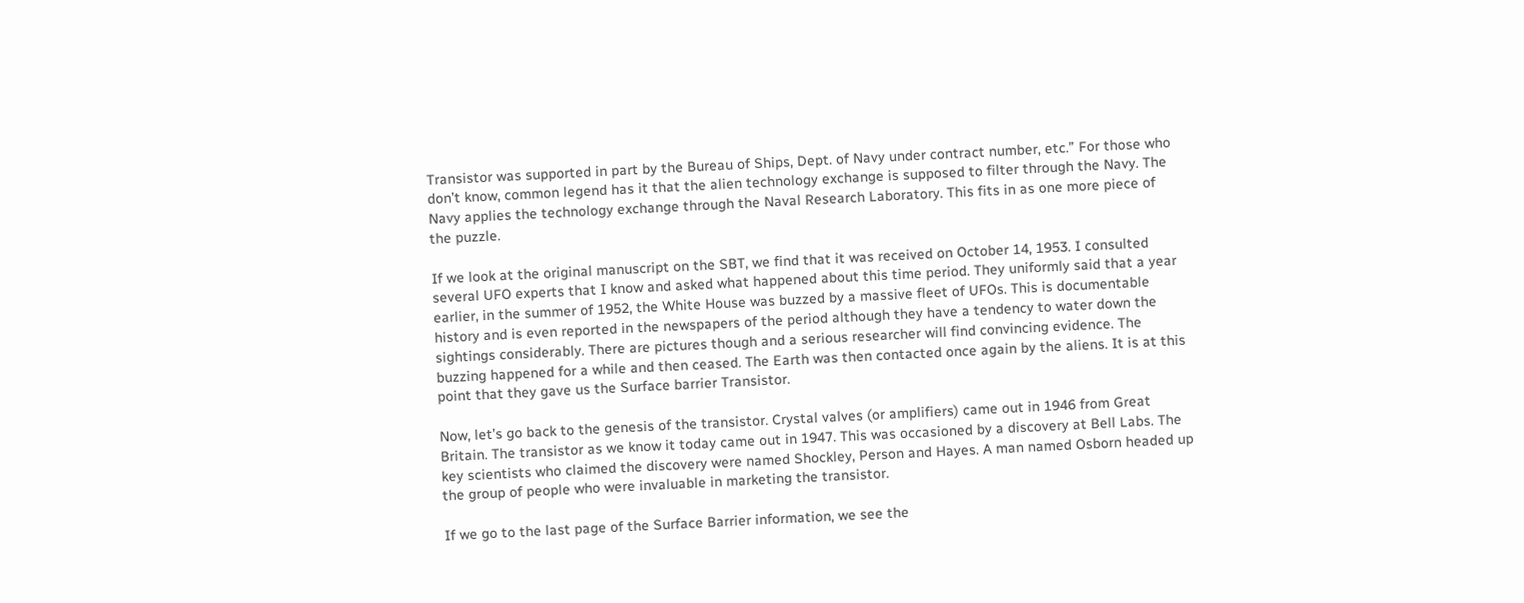Transistor was supported in part by the Bureau of Ships, Dept. of Navy under contract number, etc.” For those who don’t know, common legend has it that the alien technology exchange is supposed to filter through the Navy. The Navy applies the technology exchange through the Naval Research Laboratory. This fits in as one more piece of the puzzle.

If we look at the original manuscript on the SBT, we find that it was received on October 14, 1953. I consulted several UFO experts that I know and asked what happened about this time period. They uniformly said that a year earlier, in the summer of 1952, the White House was buzzed by a massive fleet of UFOs. This is documentable history and is even reported in the newspapers of the period although they have a tendency to water down the sightings considerably. There are pictures though and a serious researcher will find convincing evidence. The buzzing happened for a while and then ceased. The Earth was then contacted once again by the aliens. It is at this point that they gave us the Surface barrier Transistor.

Now, let’s go back to the genesis of the transistor. Crystal valves (or amplifiers) came out in 1946 from Great Britain. The transistor as we know it today came out in 1947. This was occasioned by a discovery at Bell Labs. The key scientists who claimed the discovery were named Shockley, Person and Hayes. A man named Osborn headed up the group of people who were invaluable in marketing the transistor.

If we go to the last page of the Surface Barrier information, we see the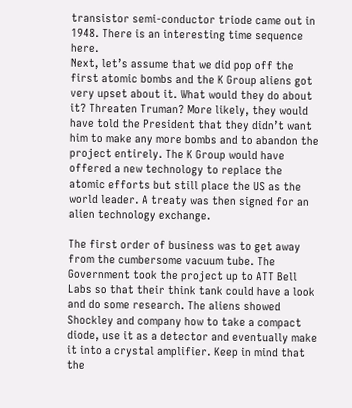transistor semi-conductor triode came out in 1948. There is an interesting time sequence here.
Next, let’s assume that we did pop off the first atomic bombs and the K Group aliens got very upset about it. What would they do about it? Threaten Truman? More likely, they would have told the President that they didn’t want him to make any more bombs and to abandon the project entirely. The K Group would have offered a new technology to replace the atomic efforts but still place the US as the world leader. A treaty was then signed for an alien technology exchange.

The first order of business was to get away from the cumbersome vacuum tube. The Government took the project up to ATT Bell Labs so that their think tank could have a look and do some research. The aliens showed Shockley and company how to take a compact diode, use it as a detector and eventually make it into a crystal amplifier. Keep in mind that the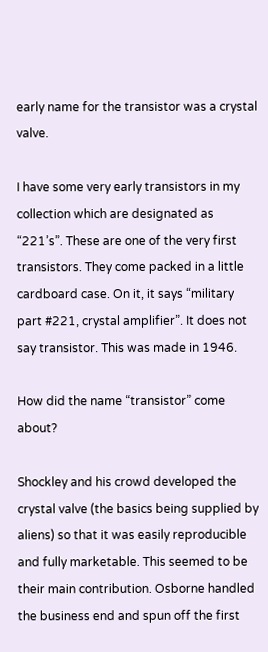early name for the transistor was a crystal valve.

I have some very early transistors in my collection which are designated as “221’s”. These are one of the very first transistors. They come packed in a little cardboard case. On it, it says “military part #221, crystal amplifier”. It does not say transistor. This was made in 1946.

How did the name “transistor” come about?

Shockley and his crowd developed the crystal valve (the basics being supplied by aliens) so that it was easily reproducible and fully marketable. This seemed to be their main contribution. Osborne handled the business end and spun off the first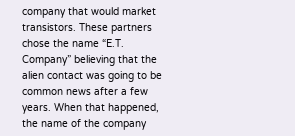company that would market transistors. These partners chose the name “E.T. Company” believing that the alien contact was going to be common news after a few years. When that happened, the name of the company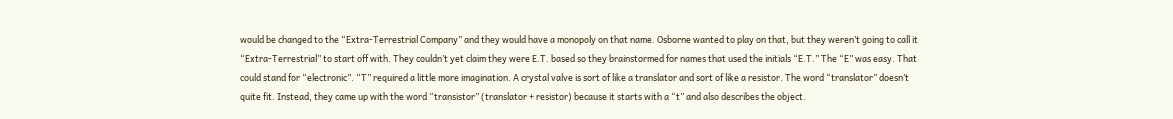would be changed to the “Extra-Terrestrial Company” and they would have a monopoly on that name. Osborne wanted to play on that, but they weren’t going to call it “Extra-Terrestrial” to start off with. They couldn’t yet claim they were E.T. based so they brainstormed for names that used the initials “E.T.” The “E” was easy. That could stand for “electronic”. “T” required a little more imagination. A crystal valve is sort of like a translator and sort of like a resistor. The word “translator” doesn’t quite fit. Instead, they came up with the word “transistor” (translator + resistor) because it starts with a “t” and also describes the object.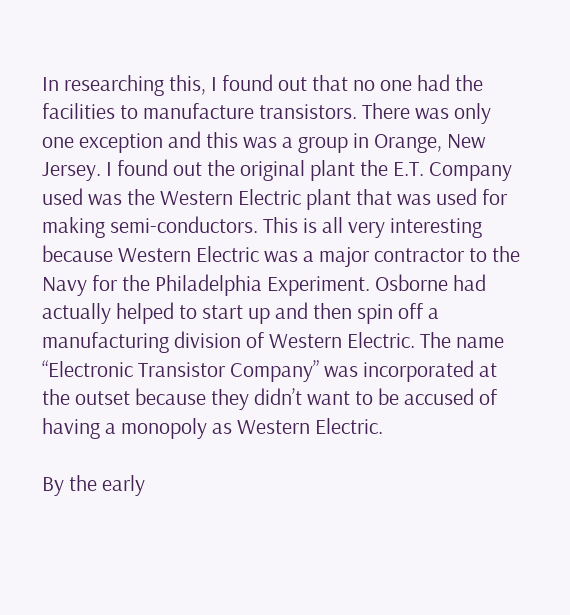In researching this, I found out that no one had the facilities to manufacture transistors. There was only one exception and this was a group in Orange, New Jersey. I found out the original plant the E.T. Company used was the Western Electric plant that was used for making semi-conductors. This is all very interesting because Western Electric was a major contractor to the Navy for the Philadelphia Experiment. Osborne had actually helped to start up and then spin off a manufacturing division of Western Electric. The name “Electronic Transistor Company” was incorporated at the outset because they didn’t want to be accused of having a monopoly as Western Electric.

By the early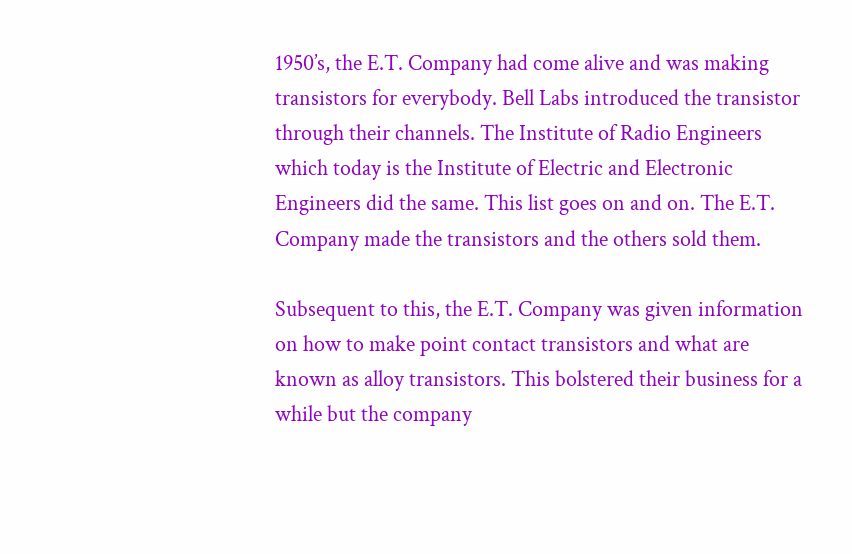1950’s, the E.T. Company had come alive and was making transistors for everybody. Bell Labs introduced the transistor through their channels. The Institute of Radio Engineers which today is the Institute of Electric and Electronic Engineers did the same. This list goes on and on. The E.T. Company made the transistors and the others sold them.

Subsequent to this, the E.T. Company was given information on how to make point contact transistors and what are known as alloy transistors. This bolstered their business for a while but the company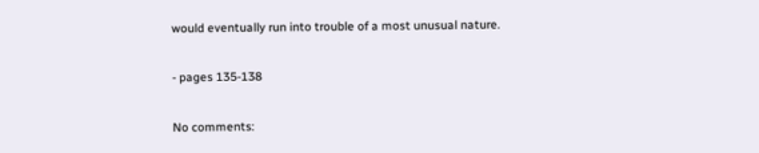would eventually run into trouble of a most unusual nature.

- pages 135-138

No comments: